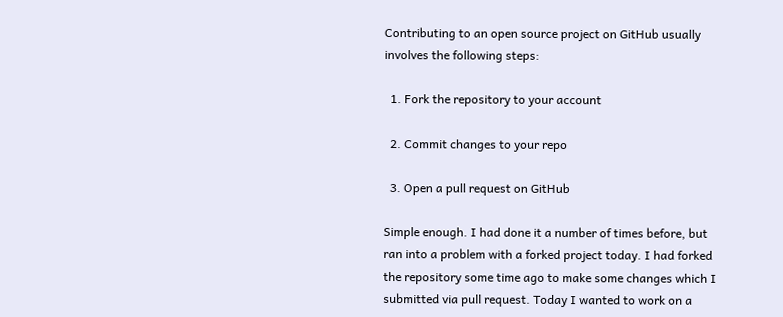Contributing to an open source project on GitHub usually involves the following steps:

  1. Fork the repository to your account

  2. Commit changes to your repo

  3. Open a pull request on GitHub

Simple enough. I had done it a number of times before, but ran into a problem with a forked project today. I had forked the repository some time ago to make some changes which I submitted via pull request. Today I wanted to work on a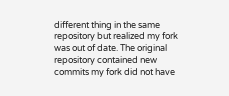different thing in the same repository but realized my fork was out of date. The original repository contained new commits my fork did not have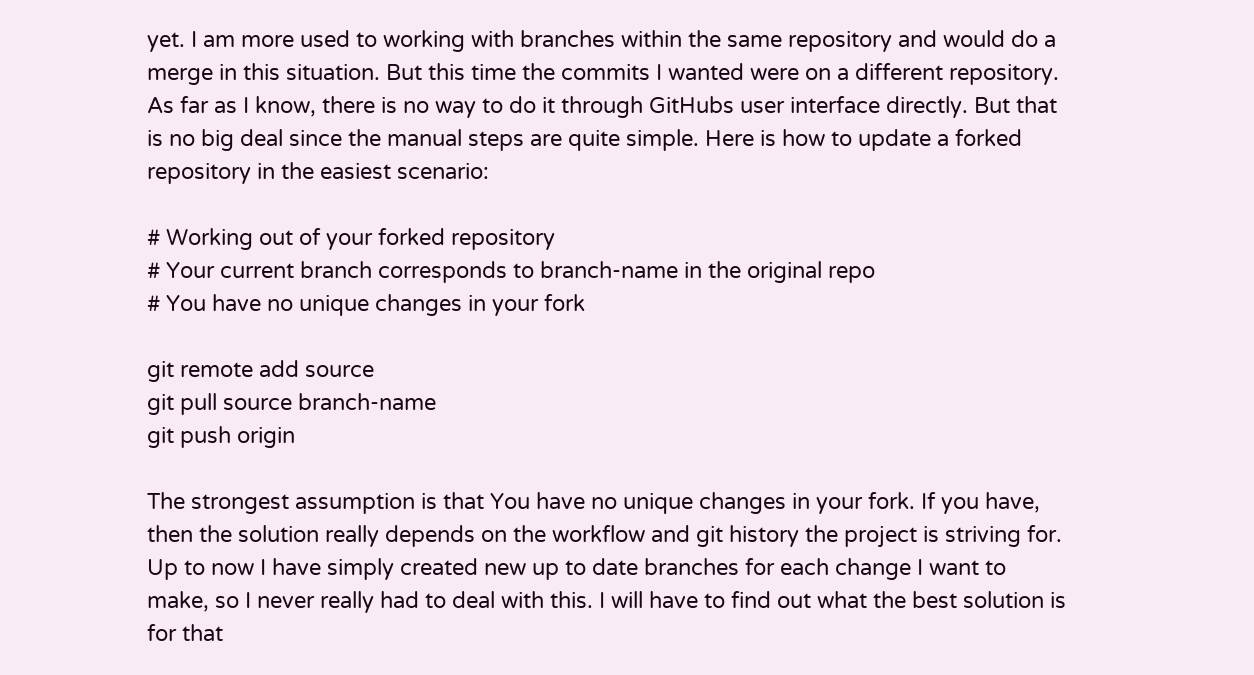yet. I am more used to working with branches within the same repository and would do a merge in this situation. But this time the commits I wanted were on a different repository. As far as I know, there is no way to do it through GitHubs user interface directly. But that is no big deal since the manual steps are quite simple. Here is how to update a forked repository in the easiest scenario:

# Working out of your forked repository
# Your current branch corresponds to branch-name in the original repo
# You have no unique changes in your fork

git remote add source
git pull source branch-name
git push origin

The strongest assumption is that You have no unique changes in your fork. If you have, then the solution really depends on the workflow and git history the project is striving for. Up to now I have simply created new up to date branches for each change I want to make, so I never really had to deal with this. I will have to find out what the best solution is for that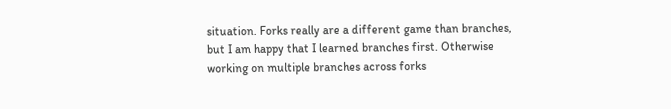situation. Forks really are a different game than branches, but I am happy that I learned branches first. Otherwise working on multiple branches across forks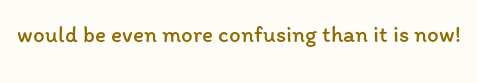would be even more confusing than it is now!